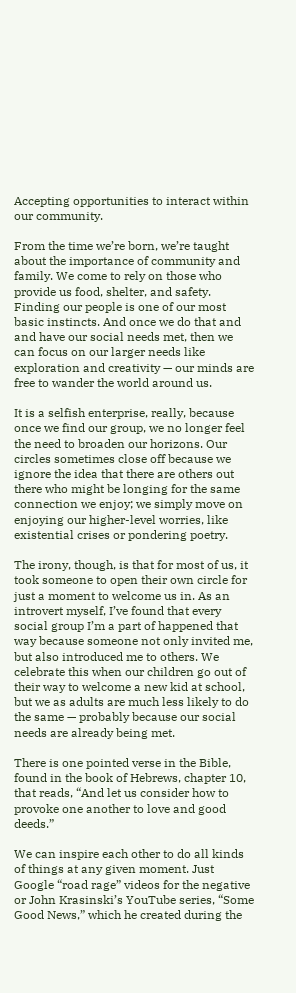Accepting opportunities to interact within our community.

From the time we’re born, we’re taught about the importance of community and family. We come to rely on those who provide us food, shelter, and safety. Finding our people is one of our most basic instincts. And once we do that and and have our social needs met, then we can focus on our larger needs like exploration and creativity — our minds are free to wander the world around us.

It is a selfish enterprise, really, because once we find our group, we no longer feel the need to broaden our horizons. Our circles sometimes close off because we ignore the idea that there are others out there who might be longing for the same connection we enjoy; we simply move on enjoying our higher-level worries, like existential crises or pondering poetry.

The irony, though, is that for most of us, it took someone to open their own circle for just a moment to welcome us in. As an introvert myself, I’ve found that every social group I’m a part of happened that way because someone not only invited me, but also introduced me to others. We celebrate this when our children go out of their way to welcome a new kid at school, but we as adults are much less likely to do the same — probably because our social needs are already being met.

There is one pointed verse in the Bible, found in the book of Hebrews, chapter 10, that reads, “And let us consider how to provoke one another to love and good deeds.”

We can inspire each other to do all kinds of things at any given moment. Just Google “road rage” videos for the negative or John Krasinski’s YouTube series, “Some Good News,” which he created during the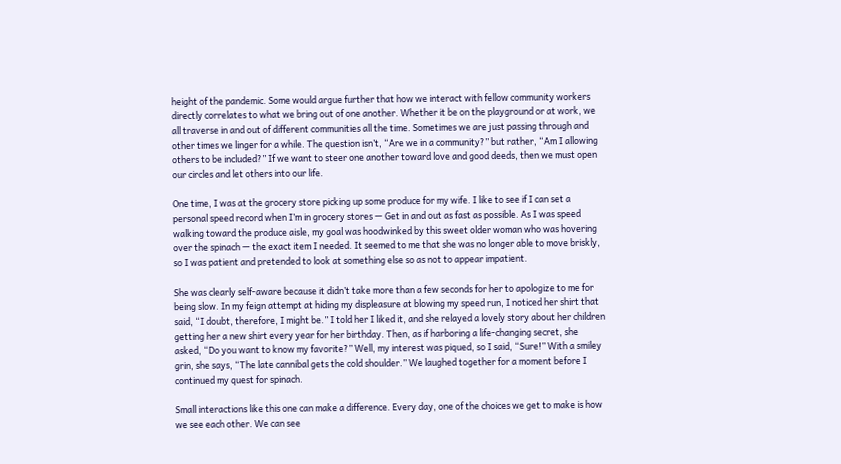height of the pandemic. Some would argue further that how we interact with fellow community workers directly correlates to what we bring out of one another. Whether it be on the playground or at work, we all traverse in and out of different communities all the time. Sometimes we are just passing through and other times we linger for a while. The question isn’t, “Are we in a community?” but rather, “Am I allowing others to be included?” If we want to steer one another toward love and good deeds, then we must open our circles and let others into our life.

One time, I was at the grocery store picking up some produce for my wife. I like to see if I can set a personal speed record when I’m in grocery stores — Get in and out as fast as possible. As I was speed walking toward the produce aisle, my goal was hoodwinked by this sweet older woman who was hovering over the spinach — the exact item I needed. It seemed to me that she was no longer able to move briskly, so I was patient and pretended to look at something else so as not to appear impatient.

She was clearly self-aware because it didn’t take more than a few seconds for her to apologize to me for being slow. In my feign attempt at hiding my displeasure at blowing my speed run, I noticed her shirt that said, “I doubt, therefore, I might be.” I told her I liked it, and she relayed a lovely story about her children getting her a new shirt every year for her birthday. Then, as if harboring a life-changing secret, she asked, “Do you want to know my favorite?” Well, my interest was piqued, so I said, “Sure!” With a smiley grin, she says, “The late cannibal gets the cold shoulder.” We laughed together for a moment before I continued my quest for spinach.

Small interactions like this one can make a difference. Every day, one of the choices we get to make is how we see each other. We can see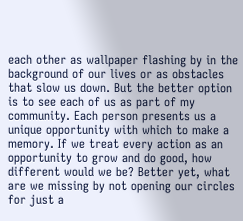each other as wallpaper flashing by in the background of our lives or as obstacles that slow us down. But the better option is to see each of us as part of my community. Each person presents us a unique opportunity with which to make a memory. If we treat every action as an opportunity to grow and do good, how different would we be? Better yet, what are we missing by not opening our circles for just a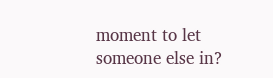moment to let someone else in?